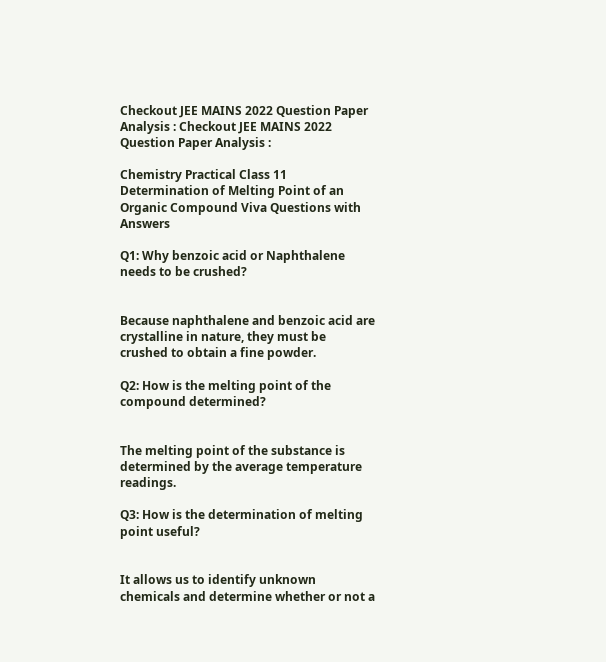Checkout JEE MAINS 2022 Question Paper Analysis : Checkout JEE MAINS 2022 Question Paper Analysis :

Chemistry Practical Class 11 Determination of Melting Point of an Organic Compound Viva Questions with Answers

Q1: Why benzoic acid or Naphthalene needs to be crushed?


Because naphthalene and benzoic acid are crystalline in nature, they must be crushed to obtain a fine powder.

Q2: How is the melting point of the compound determined?


The melting point of the substance is determined by the average temperature readings.

Q3: How is the determination of melting point useful?


It allows us to identify unknown chemicals and determine whether or not a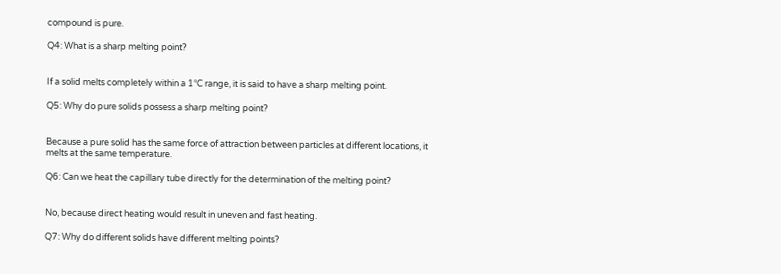compound is pure.

Q4: What is a sharp melting point?


If a solid melts completely within a 1°C range, it is said to have a sharp melting point.

Q5: Why do pure solids possess a sharp melting point?


Because a pure solid has the same force of attraction between particles at different locations, it melts at the same temperature.

Q6: Can we heat the capillary tube directly for the determination of the melting point?


No, because direct heating would result in uneven and fast heating.

Q7: Why do different solids have different melting points?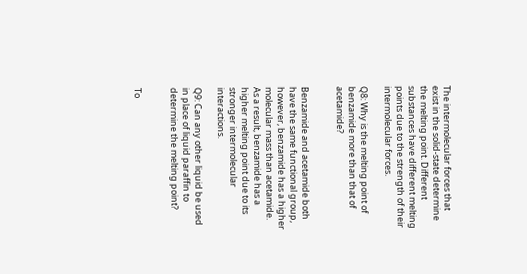The intermolecular forces that exist in the solid-state determine the melting point. Different substances have different melting points due to the strength of their intermolecular forces.

Q8: Why is the melting point of benzamide more than that of acetamide?


Benzamide and acetamide both have the same functional group, however, benzamide has a higher molecular mass than acetamide. As a result, benzamide has a higher melting point due to its stronger intermolecular interactions.

Q9: Can any other liquid be used in place of liquid paraffin to determine the melting point?


To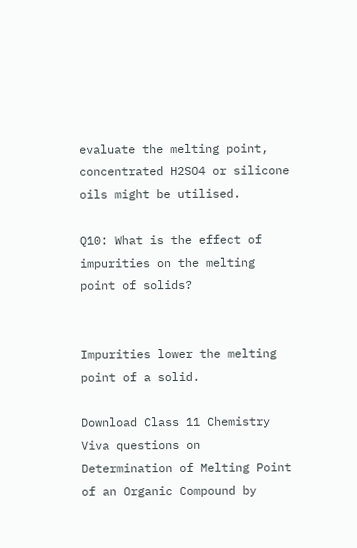evaluate the melting point, concentrated H2SO4 or silicone oils might be utilised.

Q10: What is the effect of impurities on the melting point of solids?


Impurities lower the melting point of a solid.

Download Class 11 Chemistry Viva questions on Determination of Melting Point of an Organic Compound by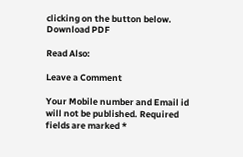clicking on the button below.
Download PDF

Read Also:

Leave a Comment

Your Mobile number and Email id will not be published. Required fields are marked *